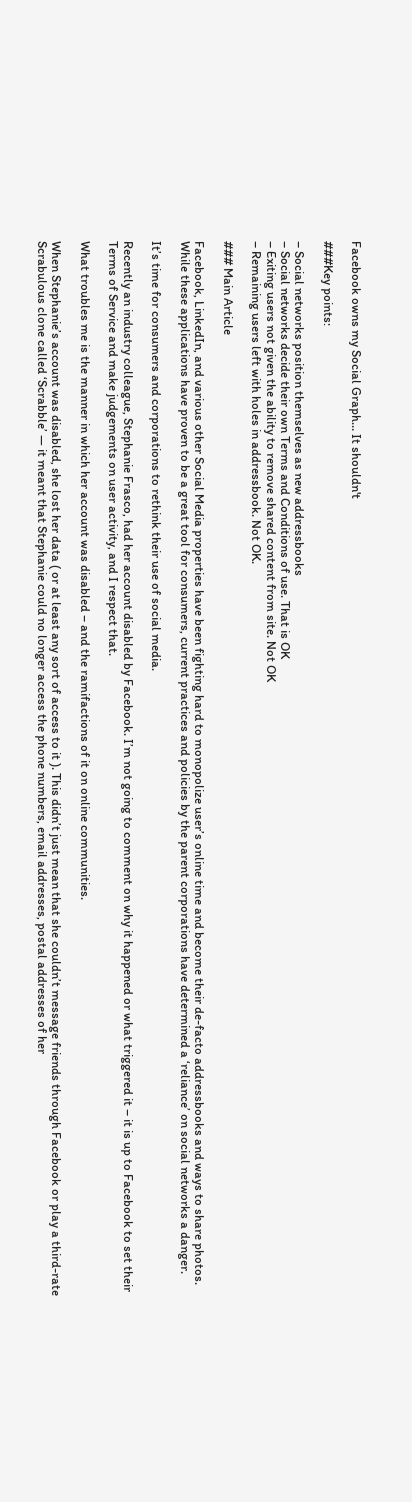Facebook owns my Social Graph… It shouldn't

###Key points:

– Social networks position themselves as new addressbooks
– Social networks decide their own Terms and Conditions of use. That is OK
– Exiting users not given the ability to remove shared content from site. Not OK
– Remaining users left with holes in addressbook. Not OK.

### Main Article

Facebook, LinkedIn, and various other Social Media properties have been fighting hard to monopolize user’s online time and become their de-facto addressbooks and ways to share photos. While these applications have proven to be a great tool for consumers, current practices and policies by the parent corporations have determined a ‘reliance’ on social networks a danger.

It’s time for consumers and corporations to rethink their use of social media.

Recently an industry colleague, Stephanie Frasco, had her account disabled by Facebook. I’m not going to comment on why it happened or what triggered it – it is up to Facebook to set their Terms of Service and make judgements on user activity, and I respect that.

What troubles me is the manner in which her account was disabled – and the ramifactions of it on online communities.

When Stephanie’s account was disabled, she lost her data ( or at least any sort of access to it ). This didn’t just mean that she couldn’t message friends through Facebook or play a third-rate Scrabulous clone called ‘Scrabble’ — it meant that Stephanie could no longer access the phone numbers, email addresses, postal addresses of her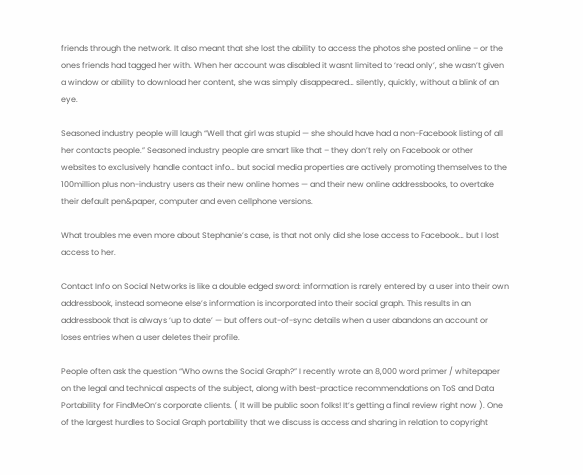friends through the network. It also meant that she lost the ability to access the photos she posted online – or the ones friends had tagged her with. When her account was disabled it wasnt limited to ‘read only’, she wasn’t given a window or ability to download her content, she was simply disappeared… silently, quickly, without a blink of an eye.

Seasoned industry people will laugh “Well that girl was stupid — she should have had a non-Facebook listing of all her contacts people.” Seasoned industry people are smart like that – they don’t rely on Facebook or other websites to exclusively handle contact info… but social media properties are actively promoting themselves to the 100million plus non-industry users as their new online homes — and their new online addressbooks, to overtake their default pen&paper, computer and even cellphone versions.

What troubles me even more about Stephanie’s case, is that not only did she lose access to Facebook… but I lost access to her.

Contact Info on Social Networks is like a double edged sword: information is rarely entered by a user into their own addressbook, instead someone else’s information is incorporated into their social graph. This results in an addressbook that is always ‘up to date’ — but offers out-of-sync details when a user abandons an account or loses entries when a user deletes their profile.

People often ask the question “Who owns the Social Graph?” I recently wrote an 8,000 word primer / whitepaper on the legal and technical aspects of the subject, along with best-practice recommendations on ToS and Data Portability for FindMeOn’s corporate clients. ( It will be public soon folks! It’s getting a final review right now ). One of the largest hurdles to Social Graph portability that we discuss is access and sharing in relation to copyright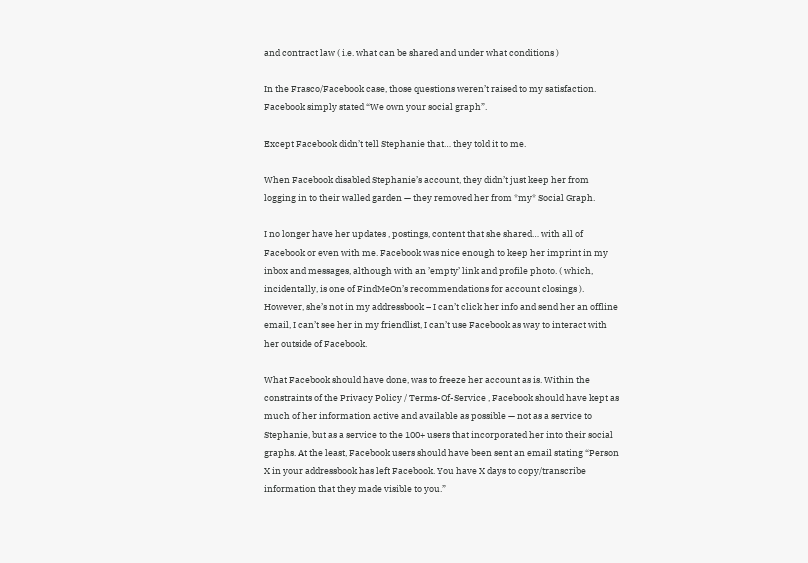and contract law ( i.e. what can be shared and under what conditions )

In the Frasco/Facebook case, those questions weren’t raised to my satisfaction. Facebook simply stated “We own your social graph”.

Except Facebook didn’t tell Stephanie that… they told it to me.

When Facebook disabled Stephanie’s account, they didn’t just keep her from logging in to their walled garden — they removed her from *my* Social Graph.

I no longer have her updates , postings, content that she shared… with all of Facebook or even with me. Facebook was nice enough to keep her imprint in my inbox and messages, although with an ’empty’ link and profile photo. ( which, incidentally, is one of FindMeOn’s recommendations for account closings ). However, she’s not in my addressbook – I can’t click her info and send her an offline email, I can’t see her in my friendlist, I can’t use Facebook as way to interact with her outside of Facebook.

What Facebook should have done, was to freeze her account as is. Within the constraints of the Privacy Policy / Terms-Of-Service , Facebook should have kept as much of her information active and available as possible — not as a service to Stephanie, but as a service to the 100+ users that incorporated her into their social graphs. At the least, Facebook users should have been sent an email stating “Person X in your addressbook has left Facebook. You have X days to copy/transcribe information that they made visible to you.”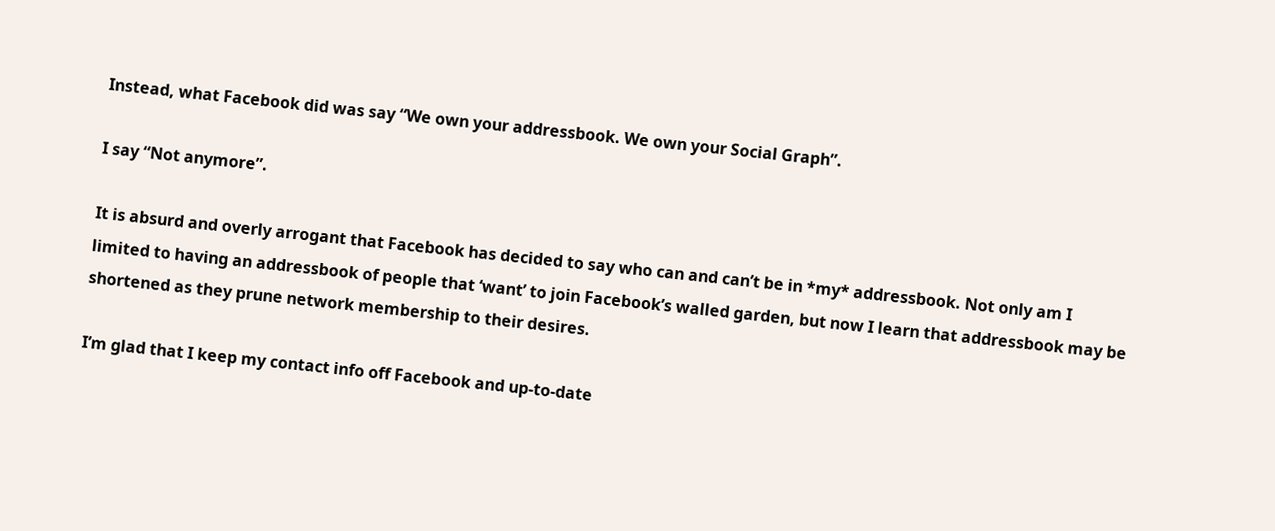Instead, what Facebook did was say “We own your addressbook. We own your Social Graph”.

I say “Not anymore”.

It is absurd and overly arrogant that Facebook has decided to say who can and can’t be in *my* addressbook. Not only am I limited to having an addressbook of people that ‘want’ to join Facebook’s walled garden, but now I learn that addressbook may be shortened as they prune network membership to their desires.

I’m glad that I keep my contact info off Facebook and up-to-date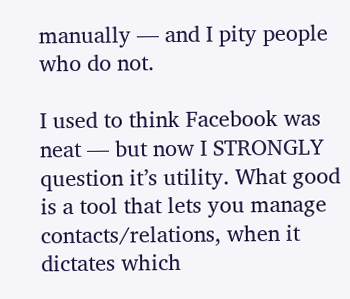manually — and I pity people who do not.

I used to think Facebook was neat — but now I STRONGLY question it’s utility. What good is a tool that lets you manage contacts/relations, when it dictates which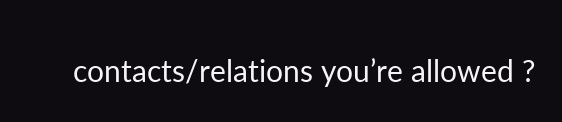contacts/relations you’re allowed ?